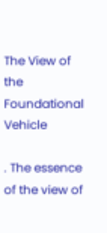The View of the Foundational Vehicle

. The essence of the view of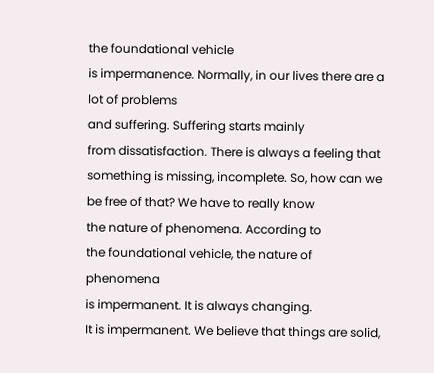the foundational vehicle
is impermanence. Normally, in our lives there are a lot of problems
and suffering. Suffering starts mainly
from dissatisfaction. There is always a feeling that
something is missing, incomplete. So, how can we be free of that? We have to really know
the nature of phenomena. According to
the foundational vehicle, the nature of phenomena
is impermanent. It is always changing.
It is impermanent. We believe that things are solid,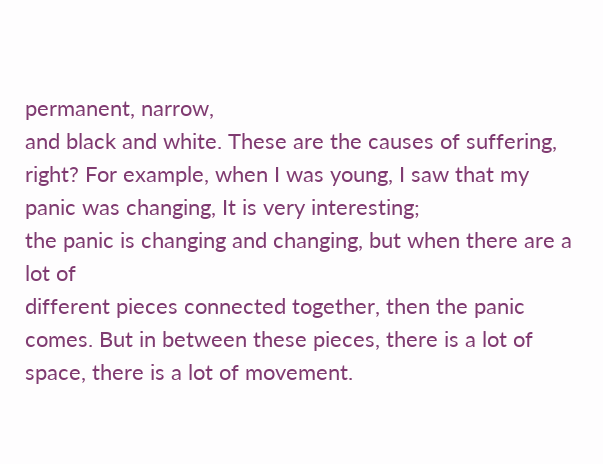permanent, narrow,
and black and white. These are the causes of suffering,
right? For example, when I was young, I saw that my panic was changing, It is very interesting;
the panic is changing and changing, but when there are a lot of
different pieces connected together, then the panic comes. But in between these pieces, there is a lot of space, there is a lot of movement.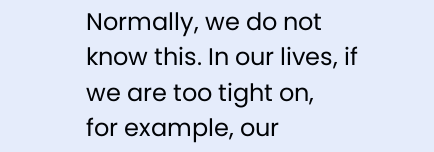Normally, we do not know this. In our lives, if we are too tight on,
for example, our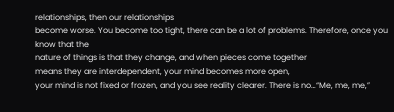relationships, then our relationships
become worse. You become too tight, there can be a lot of problems. Therefore, once you know that the
nature of things is that they change, and when pieces come together
means they are interdependent, your mind becomes more open,
your mind is not fixed or frozen, and you see reality clearer. There is no…“Me, me, me,”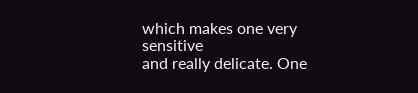which makes one very sensitive
and really delicate. One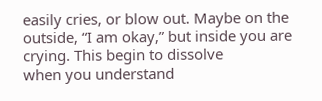easily cries, or blow out. Maybe on the outside, “I am okay,” but inside you are crying. This begin to dissolve
when you understand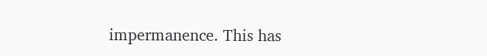impermanence. This has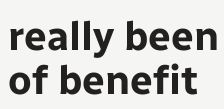really been
of benefit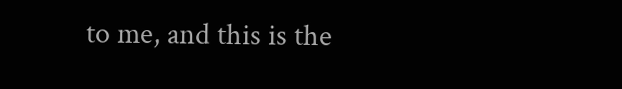to me, and this is the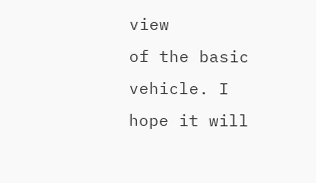view
of the basic vehicle. I hope it will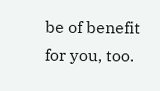be of benefit
for you, too.